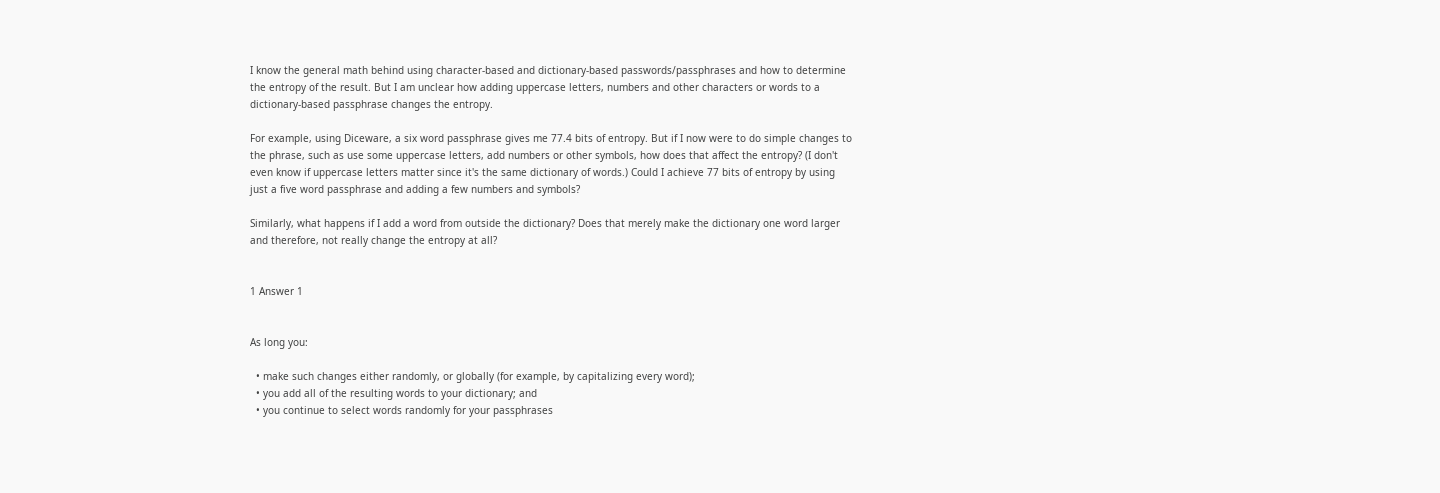I know the general math behind using character-based and dictionary-based passwords/passphrases and how to determine the entropy of the result. But I am unclear how adding uppercase letters, numbers and other characters or words to a dictionary-based passphrase changes the entropy.

For example, using Diceware, a six word passphrase gives me 77.4 bits of entropy. But if I now were to do simple changes to the phrase, such as use some uppercase letters, add numbers or other symbols, how does that affect the entropy? (I don't even know if uppercase letters matter since it's the same dictionary of words.) Could I achieve 77 bits of entropy by using just a five word passphrase and adding a few numbers and symbols?

Similarly, what happens if I add a word from outside the dictionary? Does that merely make the dictionary one word larger and therefore, not really change the entropy at all?


1 Answer 1


As long you:

  • make such changes either randomly, or globally (for example, by capitalizing every word);
  • you add all of the resulting words to your dictionary; and
  • you continue to select words randomly for your passphrases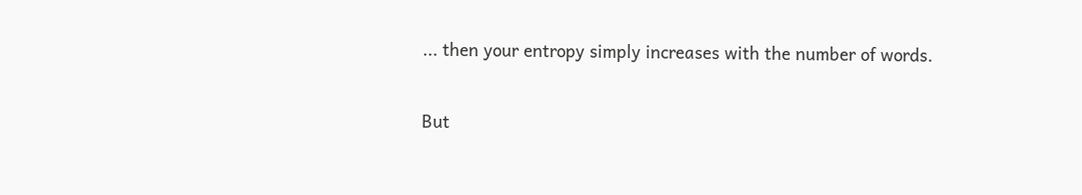... then your entropy simply increases with the number of words.

But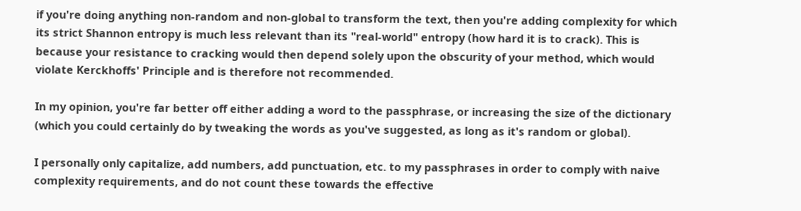if you're doing anything non-random and non-global to transform the text, then you're adding complexity for which its strict Shannon entropy is much less relevant than its "real-world" entropy (how hard it is to crack). This is because your resistance to cracking would then depend solely upon the obscurity of your method, which would violate Kerckhoffs' Principle and is therefore not recommended.

In my opinion, you're far better off either adding a word to the passphrase, or increasing the size of the dictionary (which you could certainly do by tweaking the words as you've suggested, as long as it's random or global).

I personally only capitalize, add numbers, add punctuation, etc. to my passphrases in order to comply with naive complexity requirements, and do not count these towards the effective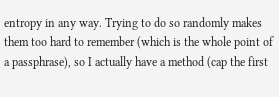entropy in any way. Trying to do so randomly makes them too hard to remember (which is the whole point of a passphrase), so I actually have a method (cap the first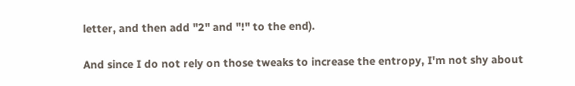letter, and then add "2" and "!" to the end).

And since I do not rely on those tweaks to increase the entropy, I'm not shy about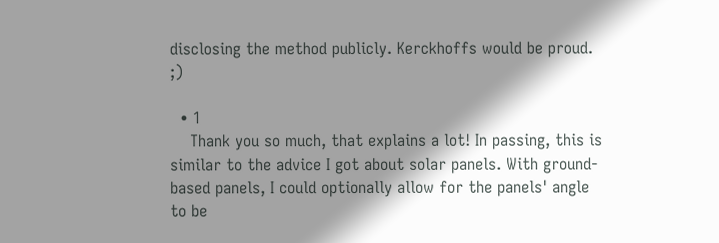disclosing the method publicly. Kerckhoffs would be proud. ;)

  • 1
    Thank you so much, that explains a lot! In passing, this is similar to the advice I got about solar panels. With ground-based panels, I could optionally allow for the panels' angle to be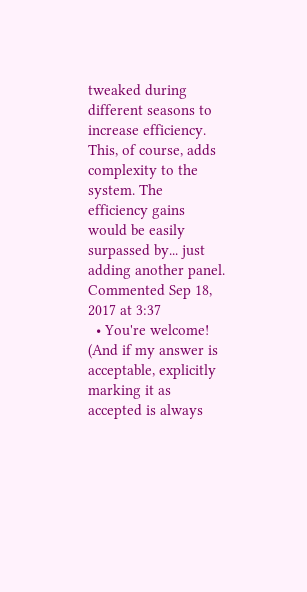tweaked during different seasons to increase efficiency. This, of course, adds complexity to the system. The efficiency gains would be easily surpassed by... just adding another panel. Commented Sep 18, 2017 at 3:37
  • You're welcome! (And if my answer is acceptable, explicitly marking it as accepted is always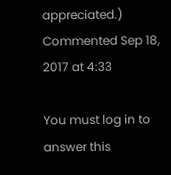appreciated.) Commented Sep 18, 2017 at 4:33

You must log in to answer this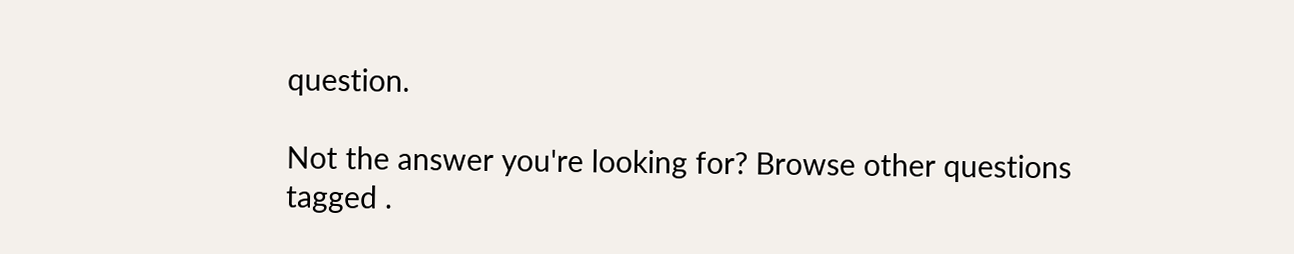question.

Not the answer you're looking for? Browse other questions tagged .